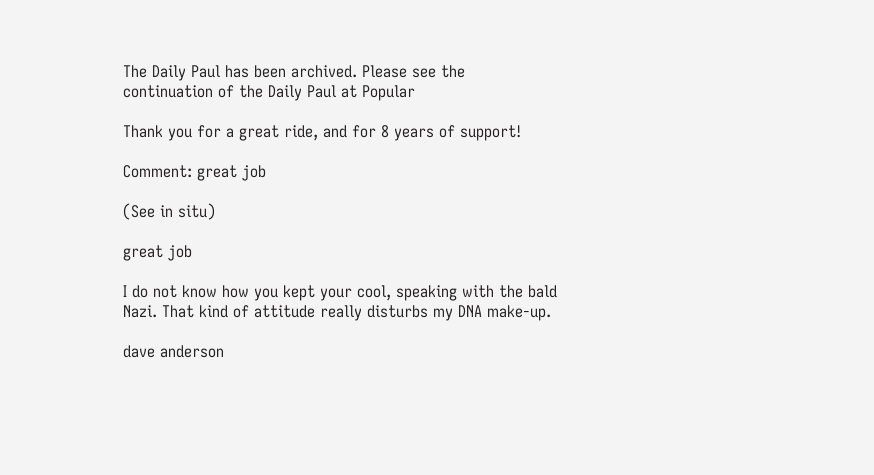The Daily Paul has been archived. Please see the continuation of the Daily Paul at Popular

Thank you for a great ride, and for 8 years of support!

Comment: great job

(See in situ)

great job

I do not know how you kept your cool, speaking with the bald Nazi. That kind of attitude really disturbs my DNA make-up.

dave anderson